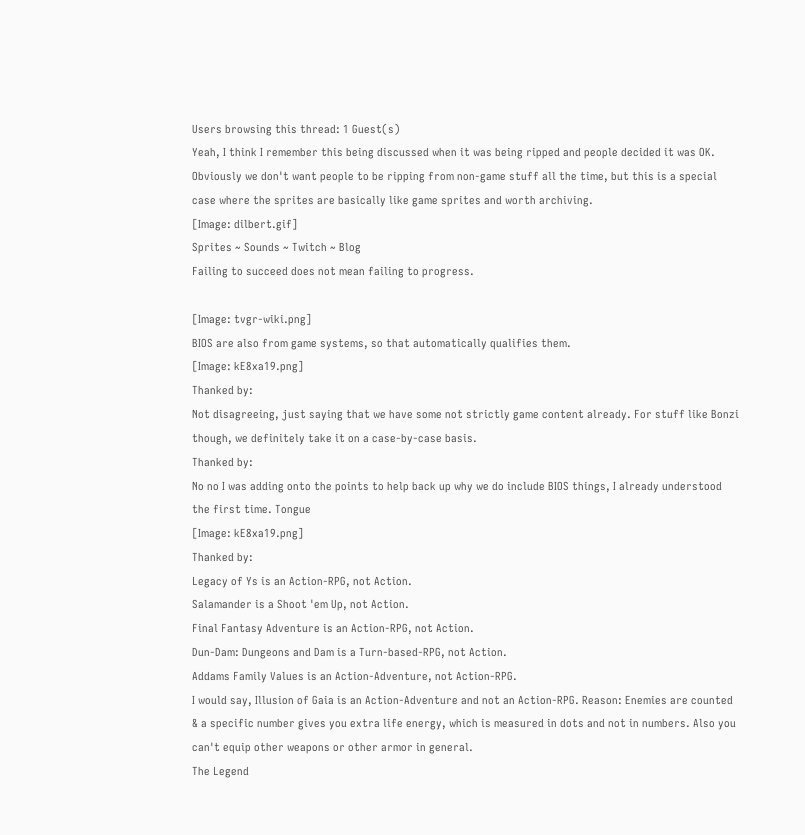Users browsing this thread: 1 Guest(s)
Yeah, I think I remember this being discussed when it was being ripped and people decided it was OK. Obviously we don't want people to be ripping from non-game stuff all the time, but this is a special case where the sprites are basically like game sprites and worth archiving.
[Image: dilbert.gif]
Sprites ~ Sounds ~ Twitch ~ Blog
Failing to succeed does not mean failing to progress.

[Image: tvgr-wiki.png]
BIOS are also from game systems, so that automatically qualifies them.
[Image: kE8xa19.png]
Thanked by:
Not disagreeing, just saying that we have some not strictly game content already. For stuff like Bonzi though, we definitely take it on a case-by-case basis.
Thanked by:
No no I was adding onto the points to help back up why we do include BIOS things, I already understood the first time. Tongue
[Image: kE8xa19.png]
Thanked by:
Legacy of Ys is an Action-RPG, not Action.
Salamander is a Shoot 'em Up, not Action.
Final Fantasy Adventure is an Action-RPG, not Action.
Dun-Dam: Dungeons and Dam is a Turn-based-RPG, not Action.
Addams Family Values is an Action-Adventure, not Action-RPG.
I would say, Illusion of Gaia is an Action-Adventure and not an Action-RPG. Reason: Enemies are counted & a specific number gives you extra life energy, which is measured in dots and not in numbers. Also you can't equip other weapons or other armor in general.
The Legend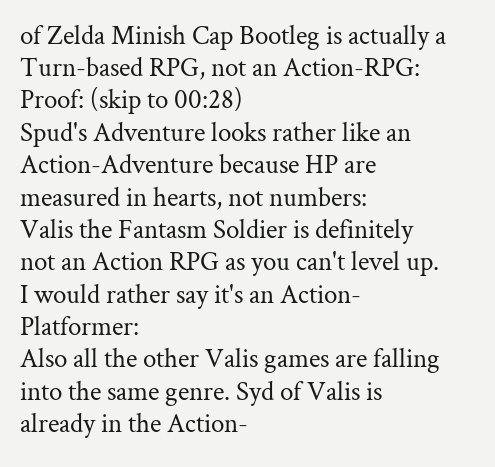of Zelda Minish Cap Bootleg is actually a Turn-based RPG, not an Action-RPG:
Proof: (skip to 00:28)
Spud's Adventure looks rather like an Action-Adventure because HP are measured in hearts, not numbers:
Valis the Fantasm Soldier is definitely not an Action RPG as you can't level up. I would rather say it's an Action-Platformer:
Also all the other Valis games are falling into the same genre. Syd of Valis is already in the Action-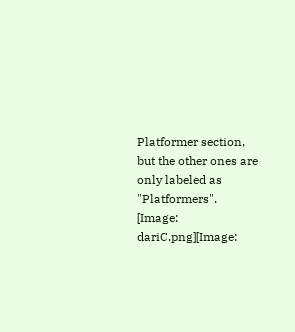Platformer section, but the other ones are only labeled as "Platformers".
[Image: dariC.png][Image: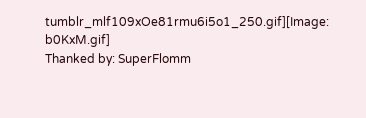tumblr_mlf109xOe81rmu6i5o1_250.gif][Image: b0KxM.gif]
Thanked by: SuperFlomm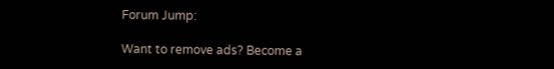Forum Jump:

Want to remove ads? Become a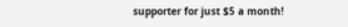supporter for just $5 a month!